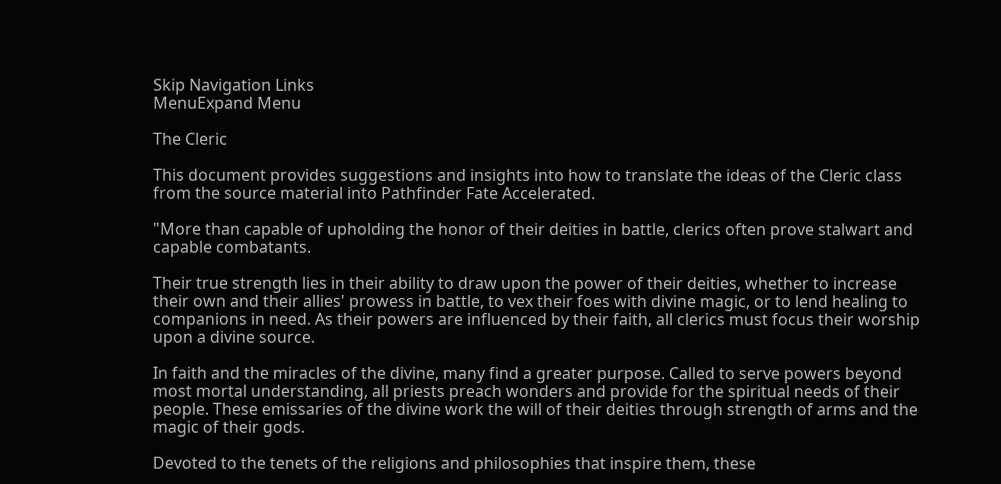Skip Navigation Links
MenuExpand Menu

The Cleric

This document provides suggestions and insights into how to translate the ideas of the Cleric class from the source material into Pathfinder Fate Accelerated.

"More than capable of upholding the honor of their deities in battle, clerics often prove stalwart and capable combatants.

Their true strength lies in their ability to draw upon the power of their deities, whether to increase their own and their allies' prowess in battle, to vex their foes with divine magic, or to lend healing to companions in need. As their powers are influenced by their faith, all clerics must focus their worship upon a divine source.

In faith and the miracles of the divine, many find a greater purpose. Called to serve powers beyond most mortal understanding, all priests preach wonders and provide for the spiritual needs of their people. These emissaries of the divine work the will of their deities through strength of arms and the magic of their gods.

Devoted to the tenets of the religions and philosophies that inspire them, these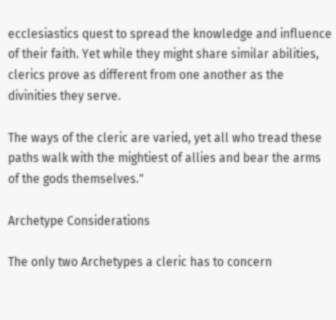ecclesiastics quest to spread the knowledge and influence of their faith. Yet while they might share similar abilities, clerics prove as different from one another as the divinities they serve.

The ways of the cleric are varied, yet all who tread these paths walk with the mightiest of allies and bear the arms of the gods themselves."

Archetype Considerations

The only two Archetypes a cleric has to concern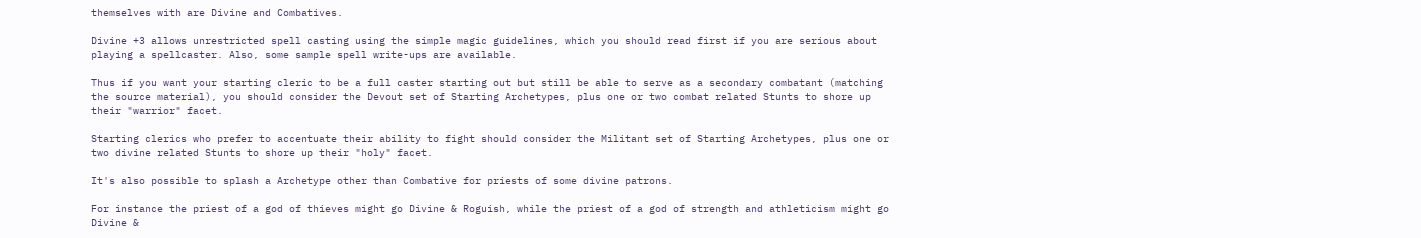themselves with are Divine and Combatives.

Divine +3 allows unrestricted spell casting using the simple magic guidelines, which you should read first if you are serious about playing a spellcaster. Also, some sample spell write-ups are available.

Thus if you want your starting cleric to be a full caster starting out but still be able to serve as a secondary combatant (matching the source material), you should consider the Devout set of Starting Archetypes, plus one or two combat related Stunts to shore up their "warrior" facet.

Starting clerics who prefer to accentuate their ability to fight should consider the Militant set of Starting Archetypes, plus one or two divine related Stunts to shore up their "holy" facet.

It's also possible to splash a Archetype other than Combative for priests of some divine patrons.

For instance the priest of a god of thieves might go Divine & Roguish, while the priest of a god of strength and athleticism might go Divine &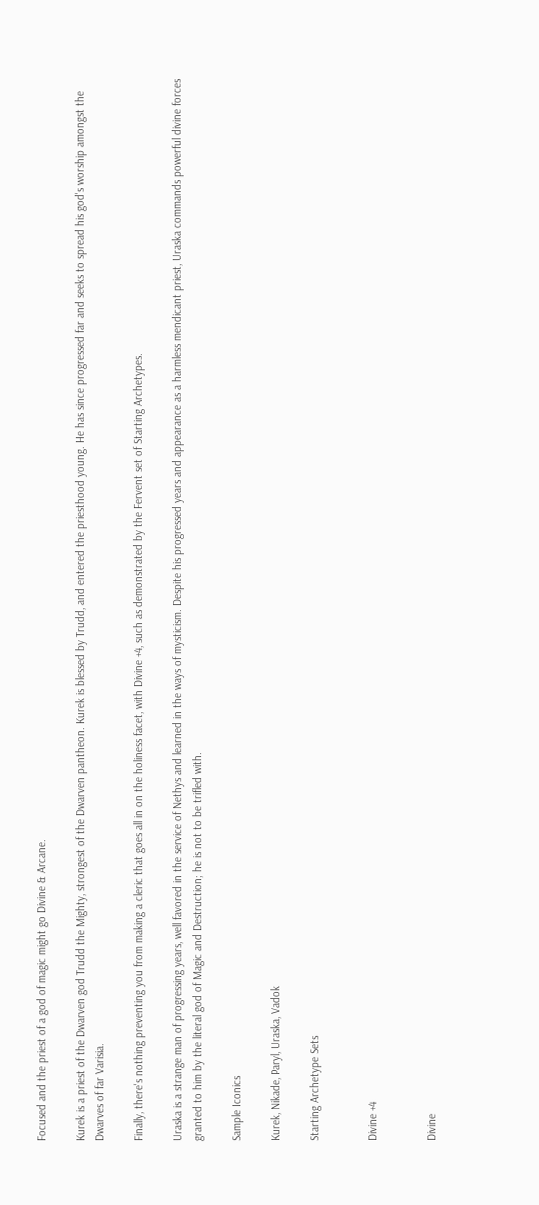Focused and the priest of a god of magic might go Divine & Arcane.

Kurek is a priest of the Dwarven god Trudd the Mighty, strongest of the Dwarven pantheon. Kurek is blessed by Trudd, and entered the priesthood young. He has since progressed far and seeks to spread his god's worship amongst the Dwarves of far Varisia.

Finally, there's nothing preventing you from making a cleric that goes all in on the holiness facet, with Divine +4, such as demonstrated by the Fervent set of Starting Archetypes.

Uraska is a strange man of progressing years, well favored in the service of Nethys and learned in the ways of mysticism. Despite his progressed years and appearance as a harmless mendicant priest, Uraska commands powerful divine forces granted to him by the literal god of Magic and Destruction; he is not to be trifled with.

Sample Iconics

Kurek, Nikade, Paryl, Uraska, Vadok

Starting Archetype Sets


Divine +4


Divine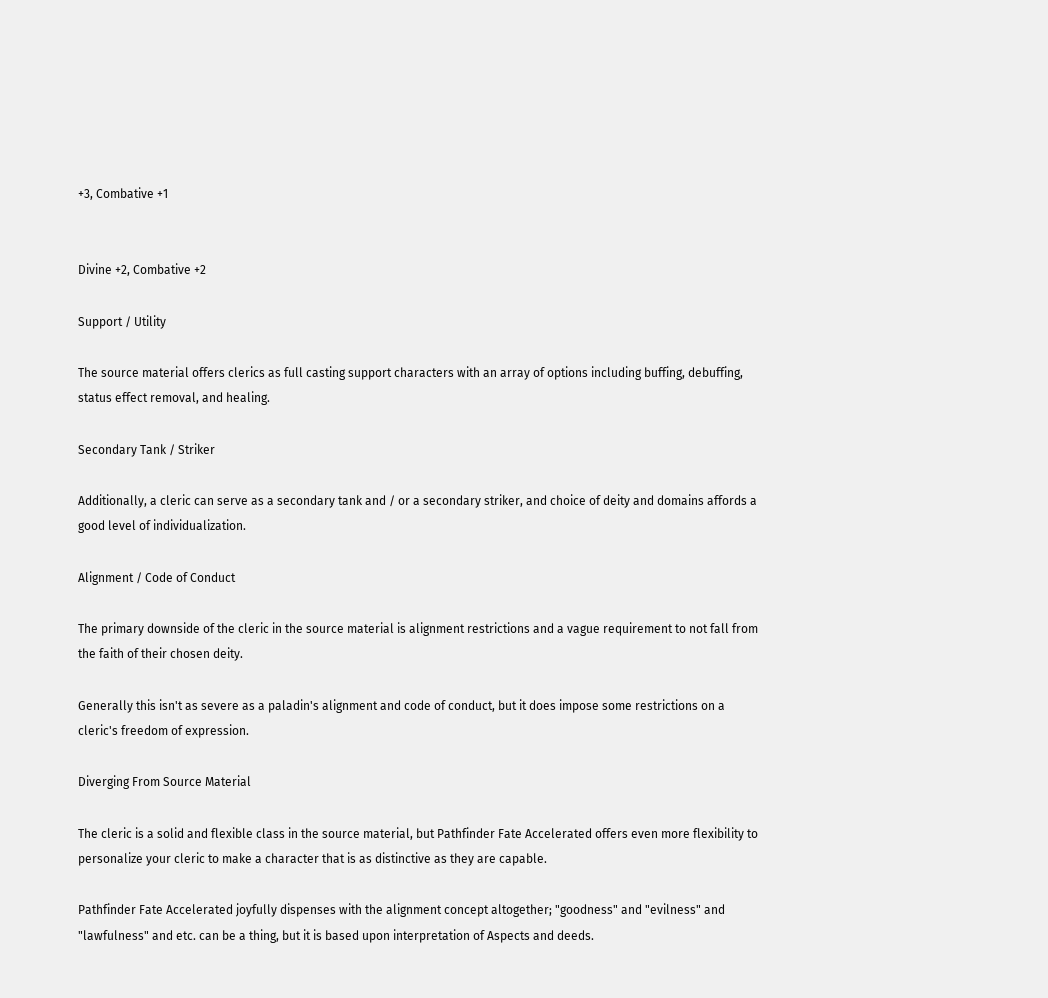+3, Combative +1


Divine +2, Combative +2

Support / Utility

The source material offers clerics as full casting support characters with an array of options including buffing, debuffing, status effect removal, and healing.

Secondary Tank / Striker

Additionally, a cleric can serve as a secondary tank and / or a secondary striker, and choice of deity and domains affords a good level of individualization.

Alignment / Code of Conduct

The primary downside of the cleric in the source material is alignment restrictions and a vague requirement to not fall from the faith of their chosen deity.

Generally this isn't as severe as a paladin's alignment and code of conduct, but it does impose some restrictions on a cleric's freedom of expression.

Diverging From Source Material

The cleric is a solid and flexible class in the source material, but Pathfinder Fate Accelerated offers even more flexibility to personalize your cleric to make a character that is as distinctive as they are capable.

Pathfinder Fate Accelerated joyfully dispenses with the alignment concept altogether; "goodness" and "evilness" and "lawfulness" and etc. can be a thing, but it is based upon interpretation of Aspects and deeds.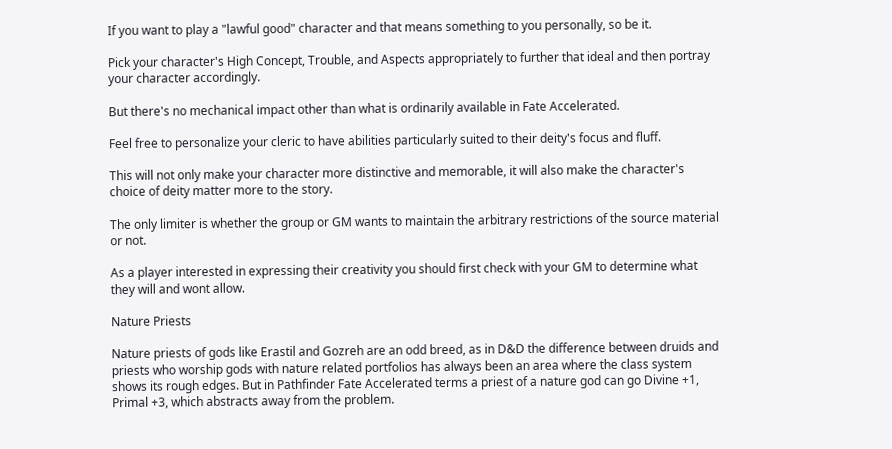If you want to play a "lawful good" character and that means something to you personally, so be it.

Pick your character's High Concept, Trouble, and Aspects appropriately to further that ideal and then portray your character accordingly.

But there's no mechanical impact other than what is ordinarily available in Fate Accelerated.

Feel free to personalize your cleric to have abilities particularly suited to their deity's focus and fluff.

This will not only make your character more distinctive and memorable, it will also make the character's choice of deity matter more to the story.

The only limiter is whether the group or GM wants to maintain the arbitrary restrictions of the source material or not.

As a player interested in expressing their creativity you should first check with your GM to determine what they will and wont allow.

Nature Priests

Nature priests of gods like Erastil and Gozreh are an odd breed, as in D&D the difference between druids and priests who worship gods with nature related portfolios has always been an area where the class system shows its rough edges. But in Pathfinder Fate Accelerated terms a priest of a nature god can go Divine +1, Primal +3, which abstracts away from the problem.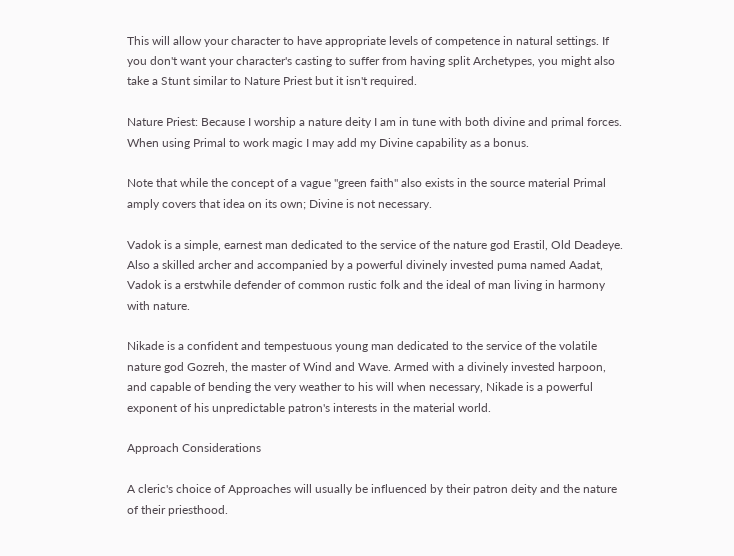This will allow your character to have appropriate levels of competence in natural settings. If you don't want your character's casting to suffer from having split Archetypes, you might also take a Stunt similar to Nature Priest but it isn't required.

Nature Priest: Because I worship a nature deity I am in tune with both divine and primal forces. When using Primal to work magic I may add my Divine capability as a bonus.

Note that while the concept of a vague "green faith" also exists in the source material Primal amply covers that idea on its own; Divine is not necessary.

Vadok is a simple, earnest man dedicated to the service of the nature god Erastil, Old Deadeye. Also a skilled archer and accompanied by a powerful divinely invested puma named Aadat, Vadok is a erstwhile defender of common rustic folk and the ideal of man living in harmony with nature.

Nikade is a confident and tempestuous young man dedicated to the service of the volatile nature god Gozreh, the master of Wind and Wave. Armed with a divinely invested harpoon, and capable of bending the very weather to his will when necessary, Nikade is a powerful exponent of his unpredictable patron's interests in the material world.

Approach Considerations

A cleric's choice of Approaches will usually be influenced by their patron deity and the nature of their priesthood.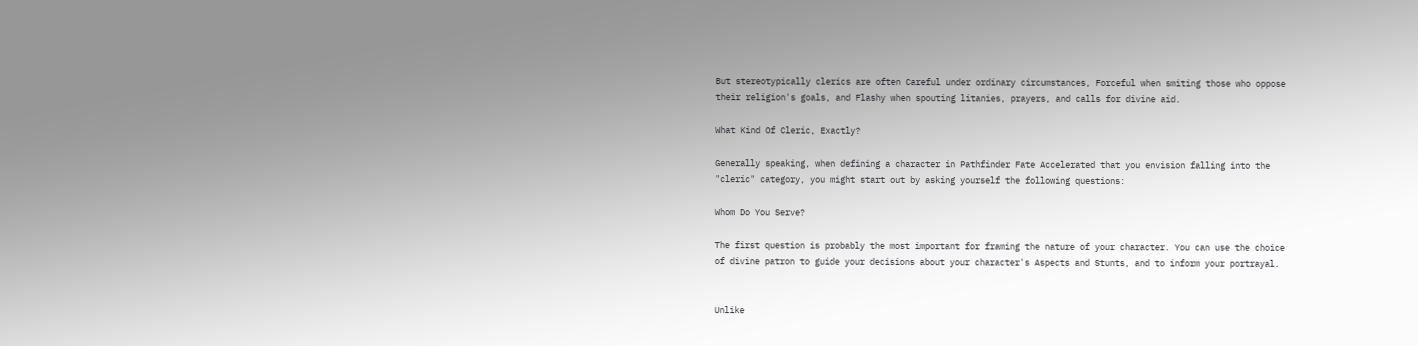But stereotypically clerics are often Careful under ordinary circumstances, Forceful when smiting those who oppose their religion's goals, and Flashy when spouting litanies, prayers, and calls for divine aid.

What Kind Of Cleric, Exactly?

Generally speaking, when defining a character in Pathfinder Fate Accelerated that you envision falling into the "cleric" category, you might start out by asking yourself the following questions:

Whom Do You Serve?

The first question is probably the most important for framing the nature of your character. You can use the choice of divine patron to guide your decisions about your character's Aspects and Stunts, and to inform your portrayal.


Unlike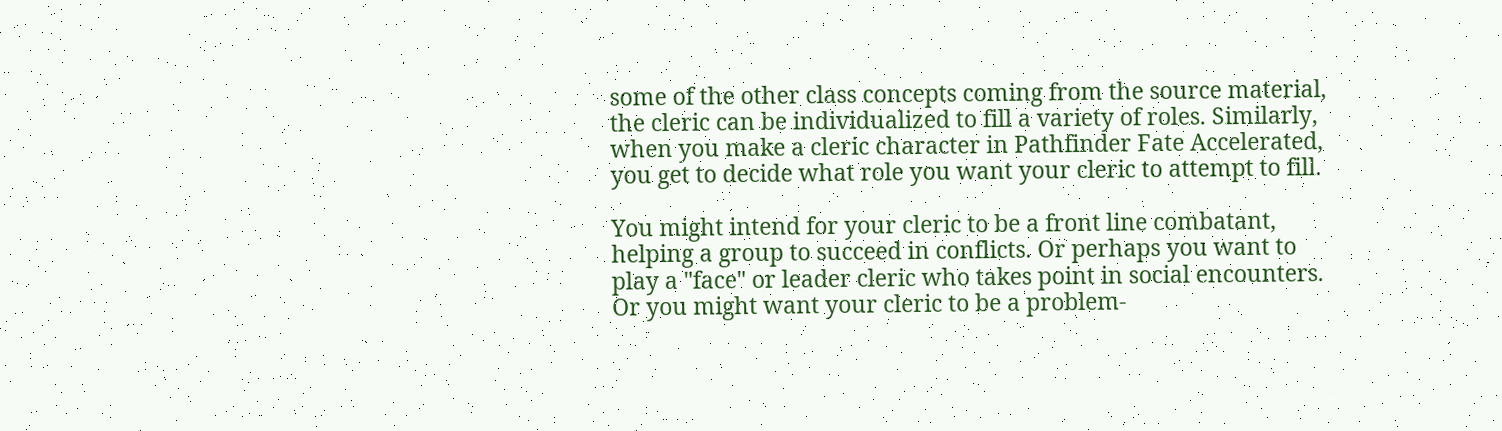some of the other class concepts coming from the source material, the cleric can be individualized to fill a variety of roles. Similarly, when you make a cleric character in Pathfinder Fate Accelerated, you get to decide what role you want your cleric to attempt to fill.

You might intend for your cleric to be a front line combatant, helping a group to succeed in conflicts. Or perhaps you want to play a "face" or leader cleric who takes point in social encounters. Or you might want your cleric to be a problem-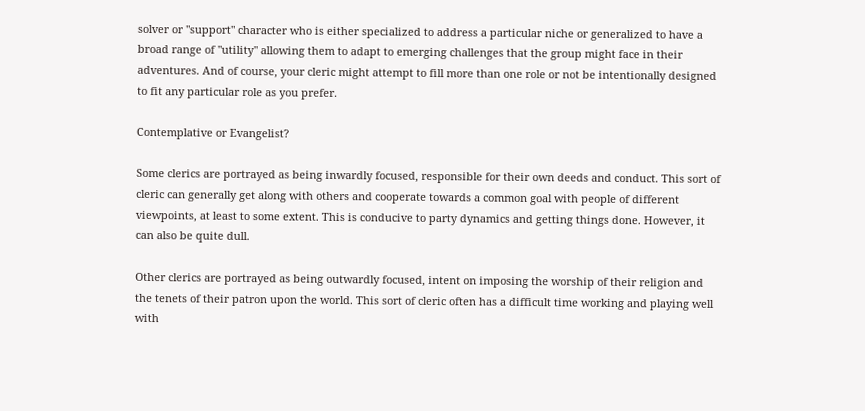solver or "support" character who is either specialized to address a particular niche or generalized to have a broad range of "utility" allowing them to adapt to emerging challenges that the group might face in their adventures. And of course, your cleric might attempt to fill more than one role or not be intentionally designed to fit any particular role as you prefer.

Contemplative or Evangelist?

Some clerics are portrayed as being inwardly focused, responsible for their own deeds and conduct. This sort of cleric can generally get along with others and cooperate towards a common goal with people of different viewpoints, at least to some extent. This is conducive to party dynamics and getting things done. However, it can also be quite dull.

Other clerics are portrayed as being outwardly focused, intent on imposing the worship of their religion and the tenets of their patron upon the world. This sort of cleric often has a difficult time working and playing well with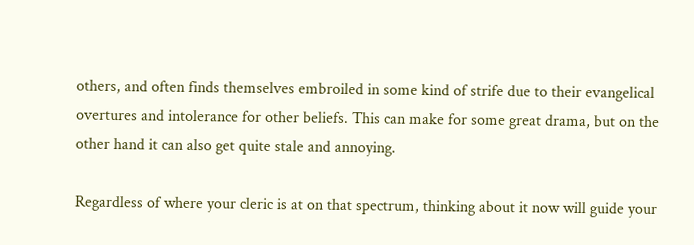others, and often finds themselves embroiled in some kind of strife due to their evangelical overtures and intolerance for other beliefs. This can make for some great drama, but on the other hand it can also get quite stale and annoying.

Regardless of where your cleric is at on that spectrum, thinking about it now will guide your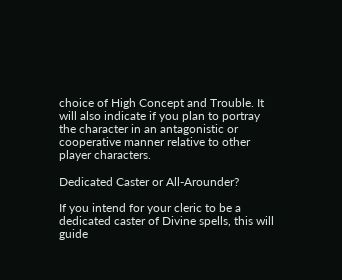choice of High Concept and Trouble. It will also indicate if you plan to portray the character in an antagonistic or cooperative manner relative to other player characters.

Dedicated Caster or All-Arounder?

If you intend for your cleric to be a dedicated caster of Divine spells, this will guide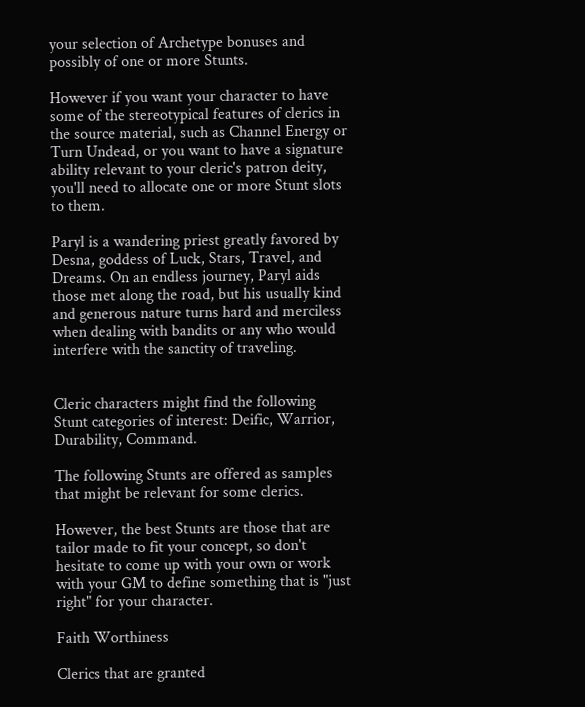your selection of Archetype bonuses and possibly of one or more Stunts.

However if you want your character to have some of the stereotypical features of clerics in the source material, such as Channel Energy or Turn Undead, or you want to have a signature ability relevant to your cleric's patron deity, you'll need to allocate one or more Stunt slots to them.

Paryl is a wandering priest greatly favored by Desna, goddess of Luck, Stars, Travel, and Dreams. On an endless journey, Paryl aids those met along the road, but his usually kind and generous nature turns hard and merciless when dealing with bandits or any who would interfere with the sanctity of traveling.


Cleric characters might find the following Stunt categories of interest: Deific, Warrior, Durability, Command.

The following Stunts are offered as samples that might be relevant for some clerics.

However, the best Stunts are those that are tailor made to fit your concept, so don't hesitate to come up with your own or work with your GM to define something that is "just right" for your character.

Faith Worthiness

Clerics that are granted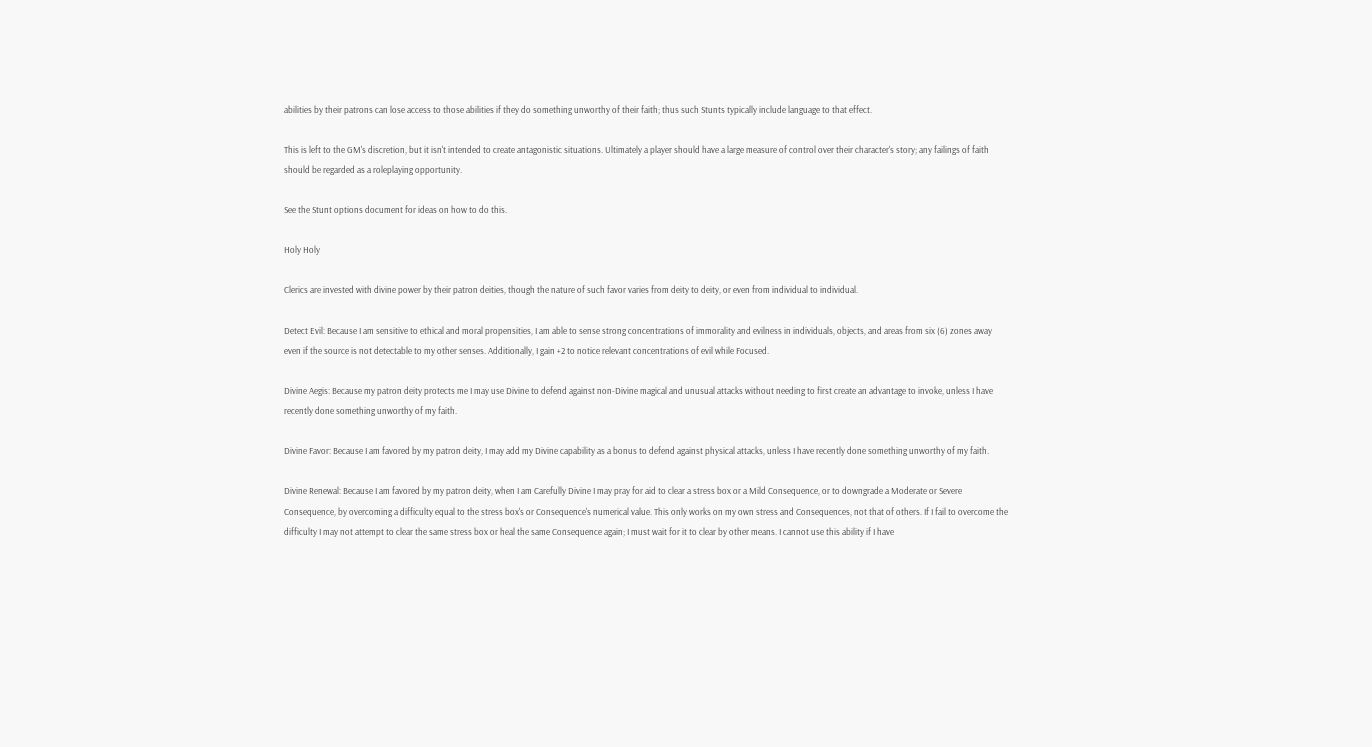abilities by their patrons can lose access to those abilities if they do something unworthy of their faith; thus such Stunts typically include language to that effect.

This is left to the GM's discretion, but it isn't intended to create antagonistic situations. Ultimately a player should have a large measure of control over their character's story; any failings of faith should be regarded as a roleplaying opportunity.

See the Stunt options document for ideas on how to do this.

Holy Holy

Clerics are invested with divine power by their patron deities, though the nature of such favor varies from deity to deity, or even from individual to individual.

Detect Evil: Because I am sensitive to ethical and moral propensities, I am able to sense strong concentrations of immorality and evilness in individuals, objects, and areas from six (6) zones away even if the source is not detectable to my other senses. Additionally, I gain +2 to notice relevant concentrations of evil while Focused.

Divine Aegis: Because my patron deity protects me I may use Divine to defend against non-Divine magical and unusual attacks without needing to first create an advantage to invoke, unless I have recently done something unworthy of my faith.

Divine Favor: Because I am favored by my patron deity, I may add my Divine capability as a bonus to defend against physical attacks, unless I have recently done something unworthy of my faith.

Divine Renewal: Because I am favored by my patron deity, when I am Carefully Divine I may pray for aid to clear a stress box or a Mild Consequence, or to downgrade a Moderate or Severe Consequence, by overcoming a difficulty equal to the stress box's or Consequence's numerical value. This only works on my own stress and Consequences, not that of others. If I fail to overcome the difficulty I may not attempt to clear the same stress box or heal the same Consequence again; I must wait for it to clear by other means. I cannot use this ability if I have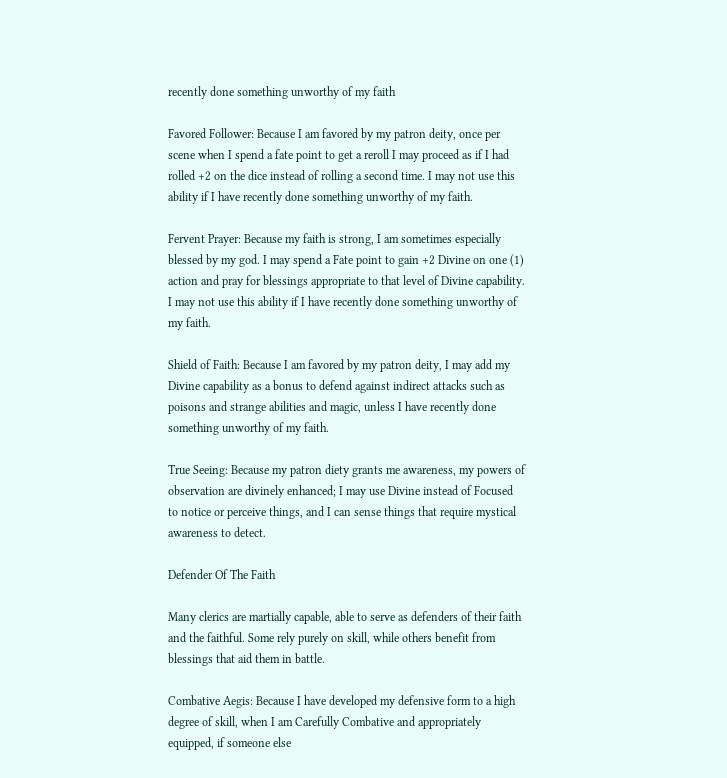recently done something unworthy of my faith

Favored Follower: Because I am favored by my patron deity, once per scene when I spend a fate point to get a reroll I may proceed as if I had rolled +2 on the dice instead of rolling a second time. I may not use this ability if I have recently done something unworthy of my faith.

Fervent Prayer: Because my faith is strong, I am sometimes especially blessed by my god. I may spend a Fate point to gain +2 Divine on one (1) action and pray for blessings appropriate to that level of Divine capability. I may not use this ability if I have recently done something unworthy of my faith.

Shield of Faith: Because I am favored by my patron deity, I may add my Divine capability as a bonus to defend against indirect attacks such as poisons and strange abilities and magic, unless I have recently done something unworthy of my faith.

True Seeing: Because my patron diety grants me awareness, my powers of observation are divinely enhanced; I may use Divine instead of Focused to notice or perceive things, and I can sense things that require mystical awareness to detect.

Defender Of The Faith

Many clerics are martially capable, able to serve as defenders of their faith and the faithful. Some rely purely on skill, while others benefit from blessings that aid them in battle.

Combative Aegis: Because I have developed my defensive form to a high degree of skill, when I am Carefully Combative and appropriately equipped, if someone else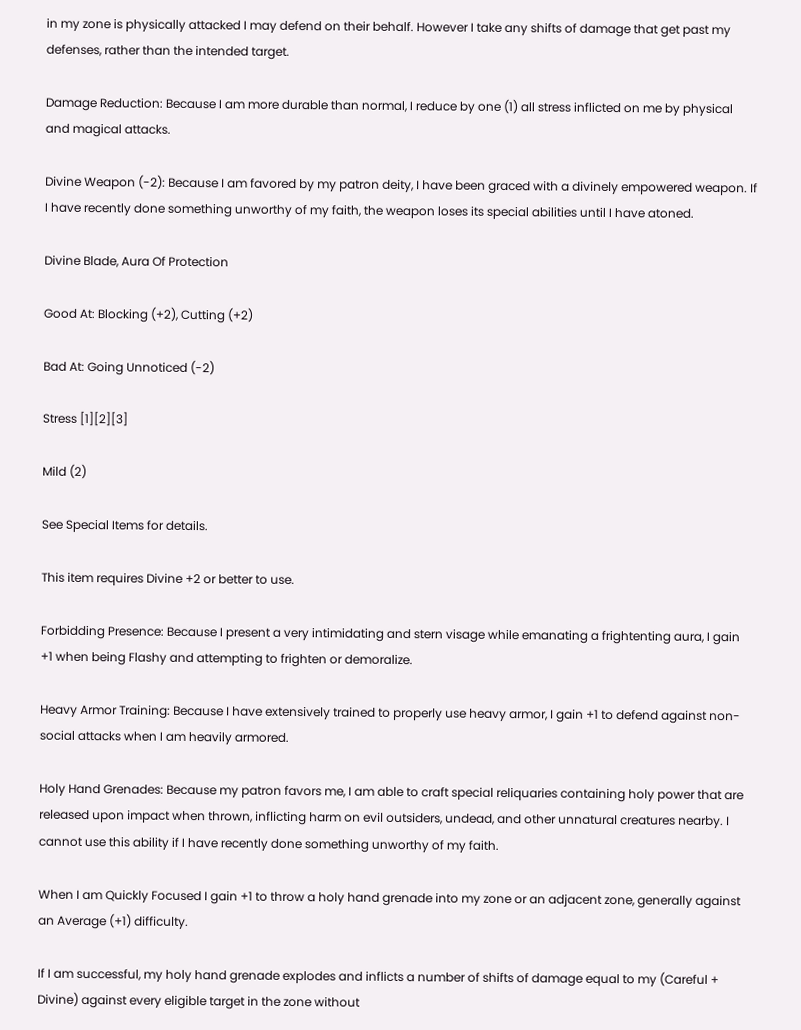in my zone is physically attacked I may defend on their behalf. However I take any shifts of damage that get past my defenses, rather than the intended target.

Damage Reduction: Because I am more durable than normal, I reduce by one (1) all stress inflicted on me by physical and magical attacks.

Divine Weapon (-2): Because I am favored by my patron deity, I have been graced with a divinely empowered weapon. If I have recently done something unworthy of my faith, the weapon loses its special abilities until I have atoned.

Divine Blade, Aura Of Protection

Good At: Blocking (+2), Cutting (+2)

Bad At: Going Unnoticed (-2)

Stress [1][2][3]

Mild (2)

See Special Items for details.

This item requires Divine +2 or better to use.

Forbidding Presence: Because I present a very intimidating and stern visage while emanating a frightenting aura, I gain +1 when being Flashy and attempting to frighten or demoralize.

Heavy Armor Training: Because I have extensively trained to properly use heavy armor, I gain +1 to defend against non-social attacks when I am heavily armored.

Holy Hand Grenades: Because my patron favors me, I am able to craft special reliquaries containing holy power that are released upon impact when thrown, inflicting harm on evil outsiders, undead, and other unnatural creatures nearby. I cannot use this ability if I have recently done something unworthy of my faith.

When I am Quickly Focused I gain +1 to throw a holy hand grenade into my zone or an adjacent zone, generally against an Average (+1) difficulty.

If I am successful, my holy hand grenade explodes and inflicts a number of shifts of damage equal to my (Careful + Divine) against every eligible target in the zone without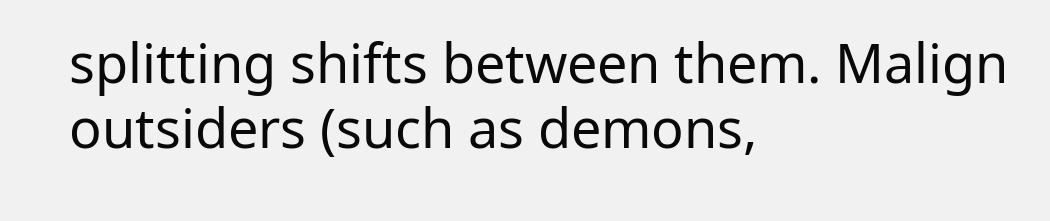splitting shifts between them. Malign outsiders (such as demons,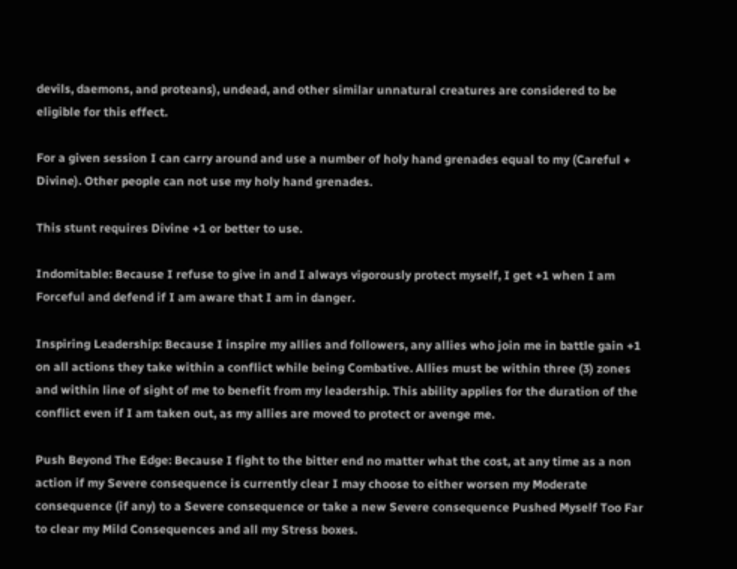devils, daemons, and proteans), undead, and other similar unnatural creatures are considered to be eligible for this effect.

For a given session I can carry around and use a number of holy hand grenades equal to my (Careful + Divine). Other people can not use my holy hand grenades.

This stunt requires Divine +1 or better to use.

Indomitable: Because I refuse to give in and I always vigorously protect myself, I get +1 when I am Forceful and defend if I am aware that I am in danger.

Inspiring Leadership: Because I inspire my allies and followers, any allies who join me in battle gain +1 on all actions they take within a conflict while being Combative. Allies must be within three (3) zones and within line of sight of me to benefit from my leadership. This ability applies for the duration of the conflict even if I am taken out, as my allies are moved to protect or avenge me.

Push Beyond The Edge: Because I fight to the bitter end no matter what the cost, at any time as a non action if my Severe consequence is currently clear I may choose to either worsen my Moderate consequence (if any) to a Severe consequence or take a new Severe consequence Pushed Myself Too Far to clear my Mild Consequences and all my Stress boxes.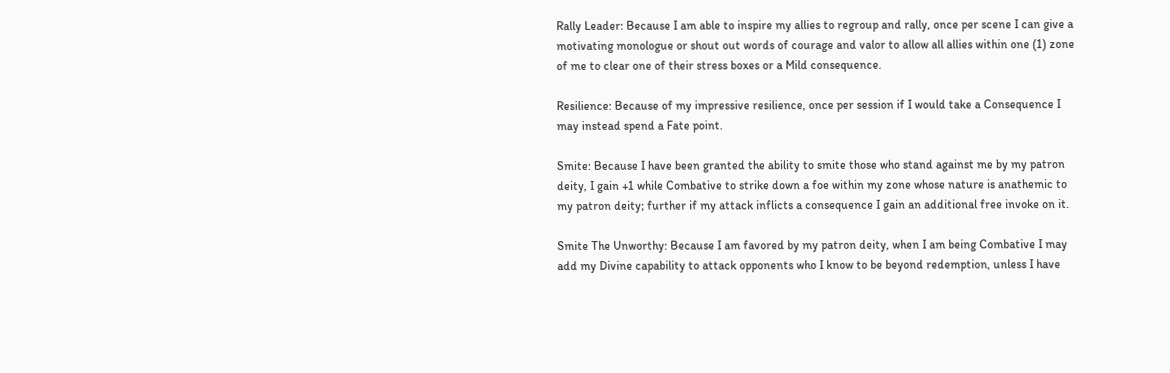Rally Leader: Because I am able to inspire my allies to regroup and rally, once per scene I can give a motivating monologue or shout out words of courage and valor to allow all allies within one (1) zone of me to clear one of their stress boxes or a Mild consequence.

Resilience: Because of my impressive resilience, once per session if I would take a Consequence I may instead spend a Fate point.

Smite: Because I have been granted the ability to smite those who stand against me by my patron deity, I gain +1 while Combative to strike down a foe within my zone whose nature is anathemic to my patron deity; further if my attack inflicts a consequence I gain an additional free invoke on it.

Smite The Unworthy: Because I am favored by my patron deity, when I am being Combative I may add my Divine capability to attack opponents who I know to be beyond redemption, unless I have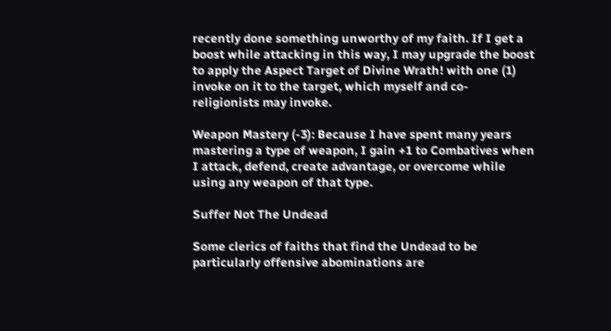recently done something unworthy of my faith. If I get a boost while attacking in this way, I may upgrade the boost to apply the Aspect Target of Divine Wrath! with one (1) invoke on it to the target, which myself and co-religionists may invoke.

Weapon Mastery (-3): Because I have spent many years mastering a type of weapon, I gain +1 to Combatives when I attack, defend, create advantage, or overcome while using any weapon of that type.

Suffer Not The Undead

Some clerics of faiths that find the Undead to be particularly offensive abominations are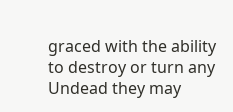graced with the ability to destroy or turn any Undead they may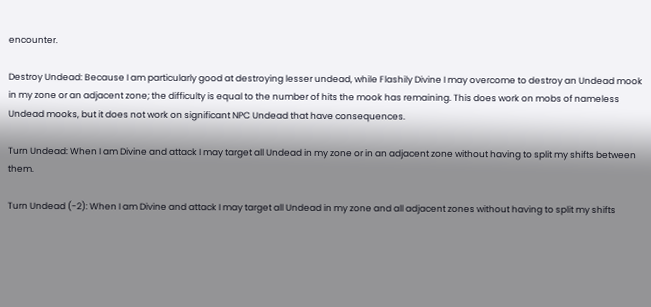encounter.

Destroy Undead: Because I am particularly good at destroying lesser undead, while Flashily Divine I may overcome to destroy an Undead mook in my zone or an adjacent zone; the difficulty is equal to the number of hits the mook has remaining. This does work on mobs of nameless Undead mooks, but it does not work on significant NPC Undead that have consequences.

Turn Undead: When I am Divine and attack I may target all Undead in my zone or in an adjacent zone without having to split my shifts between them.

Turn Undead (-2): When I am Divine and attack I may target all Undead in my zone and all adjacent zones without having to split my shifts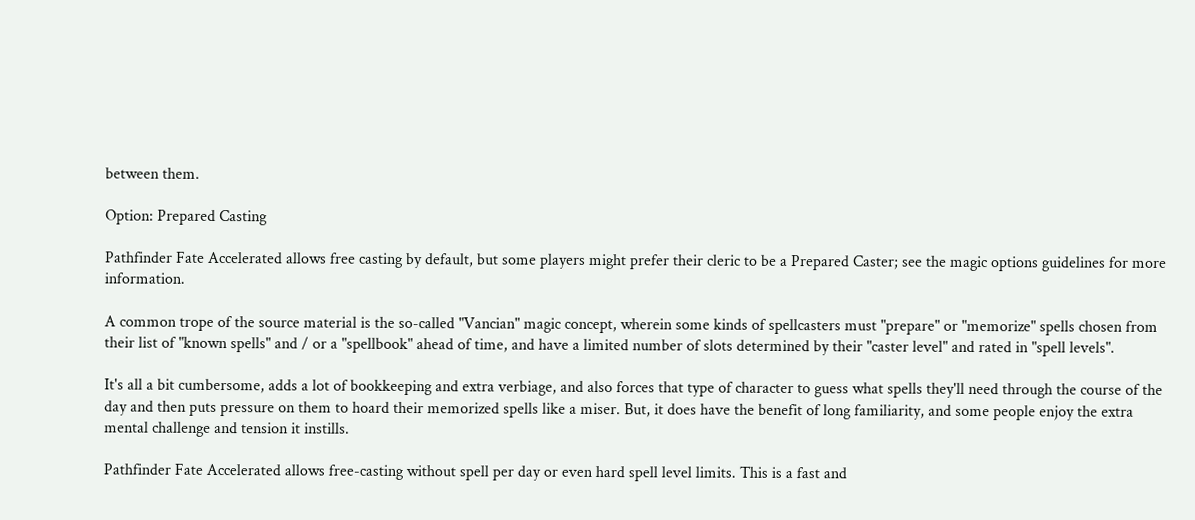between them.

Option: Prepared Casting

Pathfinder Fate Accelerated allows free casting by default, but some players might prefer their cleric to be a Prepared Caster; see the magic options guidelines for more information.

A common trope of the source material is the so-called "Vancian" magic concept, wherein some kinds of spellcasters must "prepare" or "memorize" spells chosen from their list of "known spells" and / or a "spellbook" ahead of time, and have a limited number of slots determined by their "caster level" and rated in "spell levels".

It's all a bit cumbersome, adds a lot of bookkeeping and extra verbiage, and also forces that type of character to guess what spells they'll need through the course of the day and then puts pressure on them to hoard their memorized spells like a miser. But, it does have the benefit of long familiarity, and some people enjoy the extra mental challenge and tension it instills.

Pathfinder Fate Accelerated allows free-casting without spell per day or even hard spell level limits. This is a fast and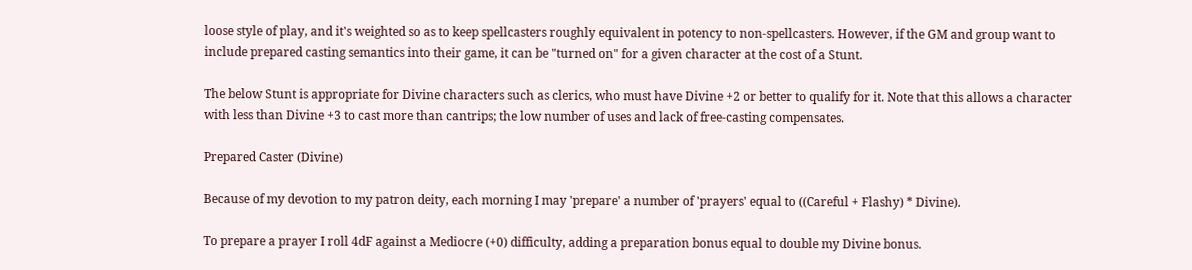loose style of play, and it's weighted so as to keep spellcasters roughly equivalent in potency to non-spellcasters. However, if the GM and group want to include prepared casting semantics into their game, it can be "turned on" for a given character at the cost of a Stunt.

The below Stunt is appropriate for Divine characters such as clerics, who must have Divine +2 or better to qualify for it. Note that this allows a character with less than Divine +3 to cast more than cantrips; the low number of uses and lack of free-casting compensates.

Prepared Caster (Divine)

Because of my devotion to my patron deity, each morning I may 'prepare' a number of 'prayers' equal to ((Careful + Flashy) * Divine).

To prepare a prayer I roll 4dF against a Mediocre (+0) difficulty, adding a preparation bonus equal to double my Divine bonus.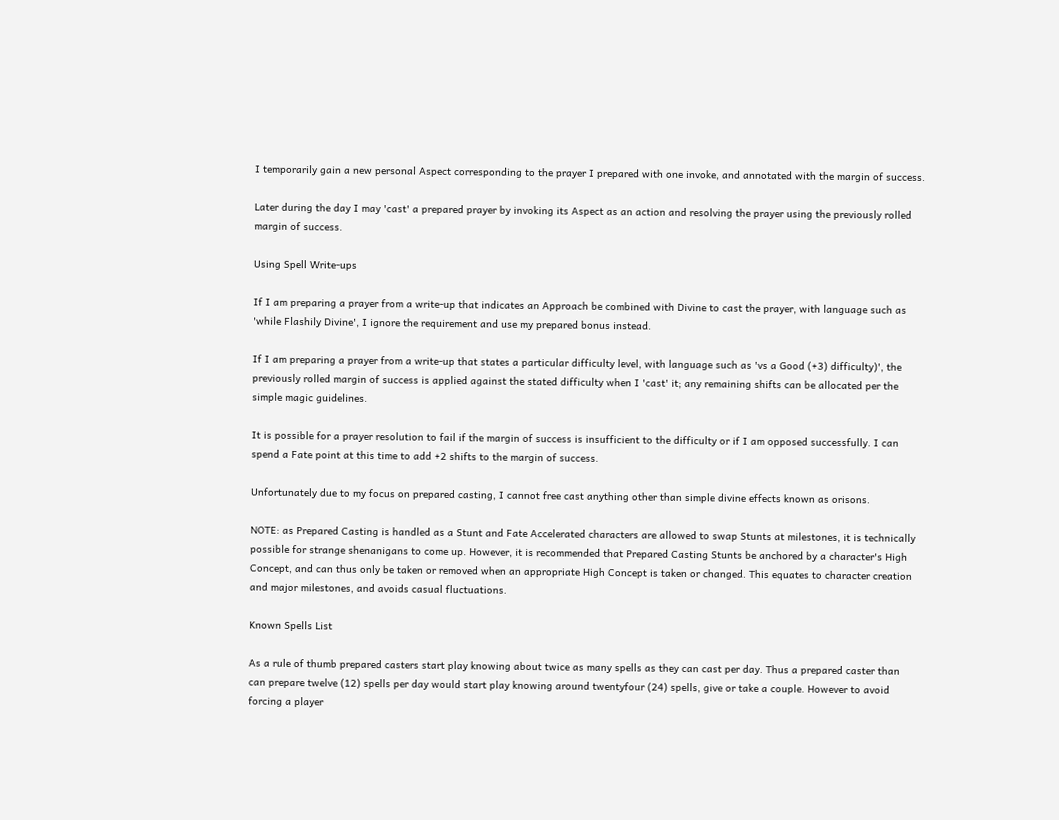I temporarily gain a new personal Aspect corresponding to the prayer I prepared with one invoke, and annotated with the margin of success.

Later during the day I may 'cast' a prepared prayer by invoking its Aspect as an action and resolving the prayer using the previously rolled margin of success.

Using Spell Write-ups

If I am preparing a prayer from a write-up that indicates an Approach be combined with Divine to cast the prayer, with language such as 'while Flashily Divine', I ignore the requirement and use my prepared bonus instead.

If I am preparing a prayer from a write-up that states a particular difficulty level, with language such as 'vs a Good (+3) difficulty)', the previously rolled margin of success is applied against the stated difficulty when I 'cast' it; any remaining shifts can be allocated per the simple magic guidelines.

It is possible for a prayer resolution to fail if the margin of success is insufficient to the difficulty or if I am opposed successfully. I can spend a Fate point at this time to add +2 shifts to the margin of success.

Unfortunately due to my focus on prepared casting, I cannot free cast anything other than simple divine effects known as orisons.

NOTE: as Prepared Casting is handled as a Stunt and Fate Accelerated characters are allowed to swap Stunts at milestones, it is technically possible for strange shenanigans to come up. However, it is recommended that Prepared Casting Stunts be anchored by a character's High Concept, and can thus only be taken or removed when an appropriate High Concept is taken or changed. This equates to character creation and major milestones, and avoids casual fluctuations.

Known Spells List

As a rule of thumb prepared casters start play knowing about twice as many spells as they can cast per day. Thus a prepared caster than can prepare twelve (12) spells per day would start play knowing around twentyfour (24) spells, give or take a couple. However to avoid forcing a player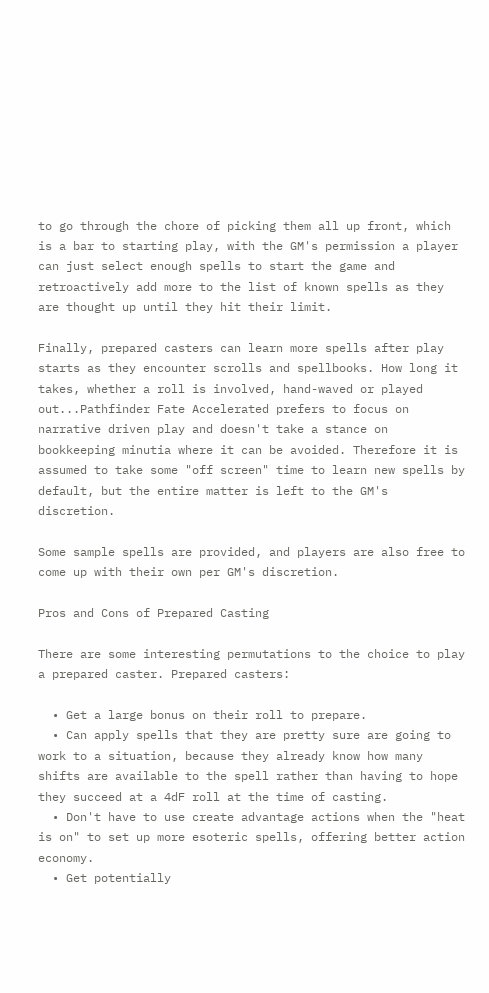to go through the chore of picking them all up front, which is a bar to starting play, with the GM's permission a player can just select enough spells to start the game and retroactively add more to the list of known spells as they are thought up until they hit their limit.

Finally, prepared casters can learn more spells after play starts as they encounter scrolls and spellbooks. How long it takes, whether a roll is involved, hand-waved or played out...Pathfinder Fate Accelerated prefers to focus on narrative driven play and doesn't take a stance on bookkeeping minutia where it can be avoided. Therefore it is assumed to take some "off screen" time to learn new spells by default, but the entire matter is left to the GM's discretion.

Some sample spells are provided, and players are also free to come up with their own per GM's discretion.

Pros and Cons of Prepared Casting

There are some interesting permutations to the choice to play a prepared caster. Prepared casters:

  • Get a large bonus on their roll to prepare.
  • Can apply spells that they are pretty sure are going to work to a situation, because they already know how many shifts are available to the spell rather than having to hope they succeed at a 4dF roll at the time of casting.
  • Don't have to use create advantage actions when the "heat is on" to set up more esoteric spells, offering better action economy.
  • Get potentially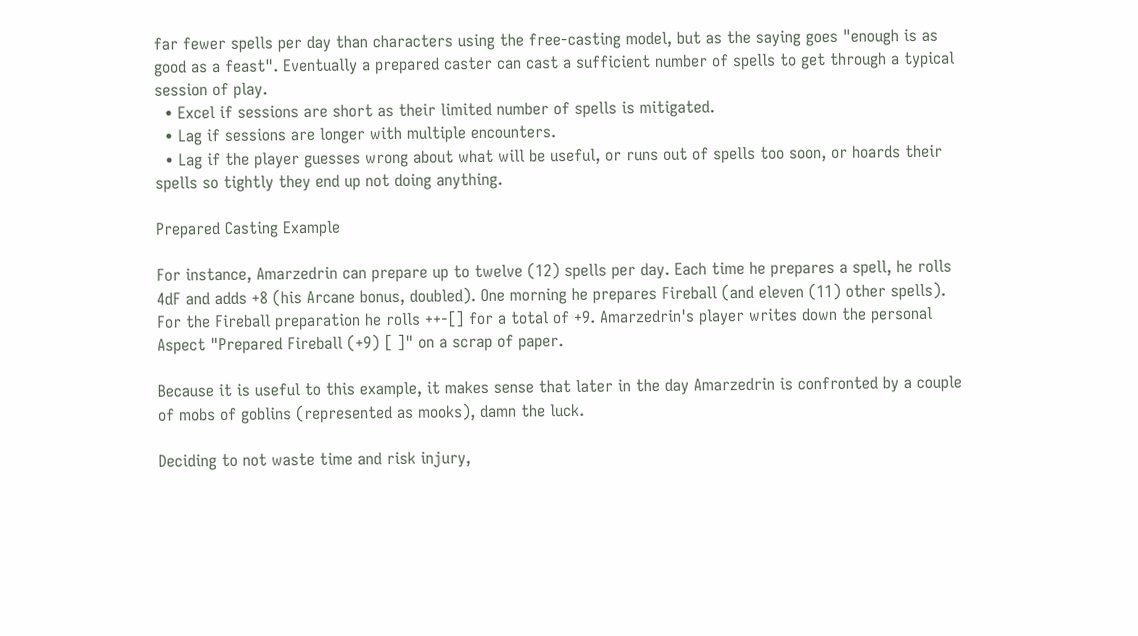far fewer spells per day than characters using the free-casting model, but as the saying goes "enough is as good as a feast". Eventually a prepared caster can cast a sufficient number of spells to get through a typical session of play.
  • Excel if sessions are short as their limited number of spells is mitigated.
  • Lag if sessions are longer with multiple encounters.
  • Lag if the player guesses wrong about what will be useful, or runs out of spells too soon, or hoards their spells so tightly they end up not doing anything.

Prepared Casting Example

For instance, Amarzedrin can prepare up to twelve (12) spells per day. Each time he prepares a spell, he rolls 4dF and adds +8 (his Arcane bonus, doubled). One morning he prepares Fireball (and eleven (11) other spells). For the Fireball preparation he rolls ++-[] for a total of +9. Amarzedrin's player writes down the personal Aspect "Prepared Fireball (+9) [ ]" on a scrap of paper.

Because it is useful to this example, it makes sense that later in the day Amarzedrin is confronted by a couple of mobs of goblins (represented as mooks), damn the luck.

Deciding to not waste time and risk injury,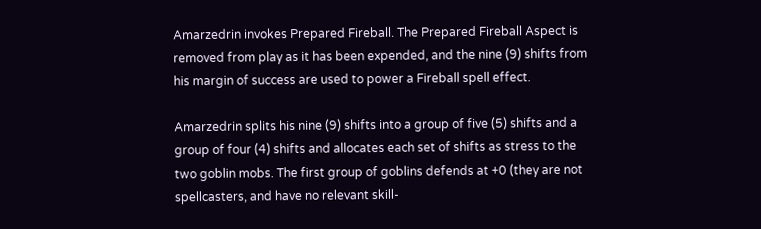Amarzedrin invokes Prepared Fireball. The Prepared Fireball Aspect is removed from play as it has been expended, and the nine (9) shifts from his margin of success are used to power a Fireball spell effect.

Amarzedrin splits his nine (9) shifts into a group of five (5) shifts and a group of four (4) shifts and allocates each set of shifts as stress to the two goblin mobs. The first group of goblins defends at +0 (they are not spellcasters, and have no relevant skill-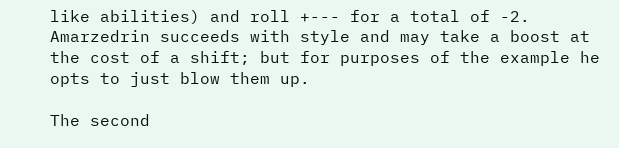like abilities) and roll +--- for a total of -2. Amarzedrin succeeds with style and may take a boost at the cost of a shift; but for purposes of the example he opts to just blow them up.

The second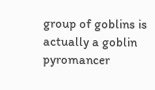group of goblins is actually a goblin pyromancer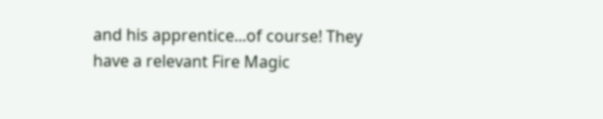and his apprentice...of course! They have a relevant Fire Magic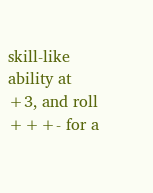skill-like ability at +3, and roll +++- for a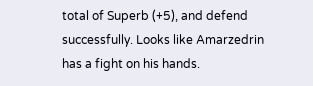total of Superb (+5), and defend successfully. Looks like Amarzedrin has a fight on his hands.